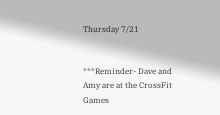Thursday 7/21


***Reminder- Dave and Amy are at the CrossFit Games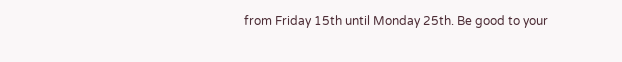from Friday 15th until Monday 25th. Be good to your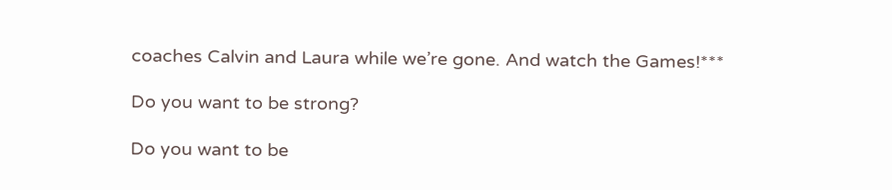coaches Calvin and Laura while we’re gone. And watch the Games!***

Do you want to be strong?

Do you want to be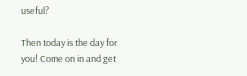useful?

Then today is the day for you! Come on in and get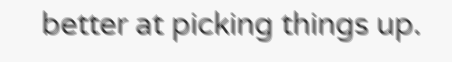better at picking things up.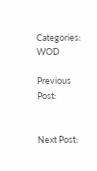Categories: WOD

Previous Post:


Next Post: